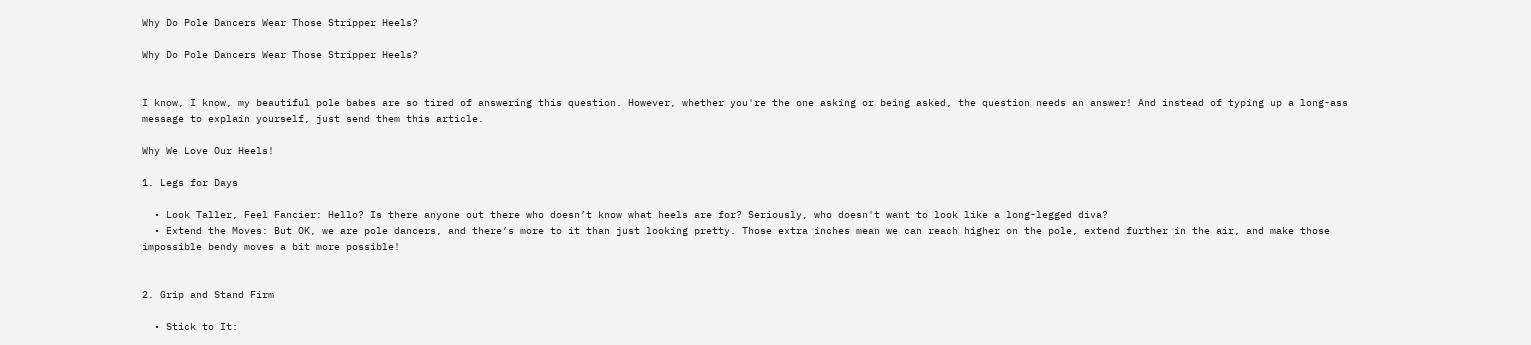Why Do Pole Dancers Wear Those Stripper Heels?

Why Do Pole Dancers Wear Those Stripper Heels?


I know, I know, my beautiful pole babes are so tired of answering this question. However, whether you're the one asking or being asked, the question needs an answer! And instead of typing up a long-ass message to explain yourself, just send them this article.

Why We Love Our Heels!

1. Legs for Days

  • Look Taller, Feel Fancier: Hello? Is there anyone out there who doesn’t know what heels are for? Seriously, who doesn't want to look like a long-legged diva?
  • Extend the Moves: But OK, we are pole dancers, and there’s more to it than just looking pretty. Those extra inches mean we can reach higher on the pole, extend further in the air, and make those impossible bendy moves a bit more possible!


2. Grip and Stand Firm

  • Stick to It: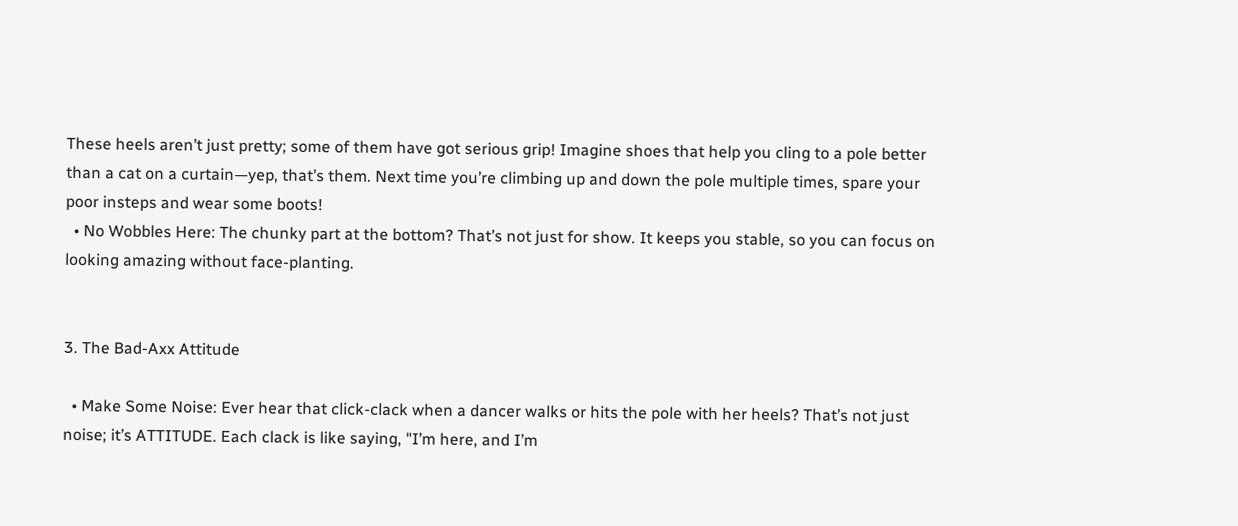These heels aren’t just pretty; some of them have got serious grip! Imagine shoes that help you cling to a pole better than a cat on a curtain—yep, that’s them. Next time you’re climbing up and down the pole multiple times, spare your poor insteps and wear some boots!
  • No Wobbles Here: The chunky part at the bottom? That’s not just for show. It keeps you stable, so you can focus on looking amazing without face-planting.


3. The Bad-Axx Attitude

  • Make Some Noise: Ever hear that click-clack when a dancer walks or hits the pole with her heels? That’s not just noise; it’s ATTITUDE. Each clack is like saying, "I’m here, and I’m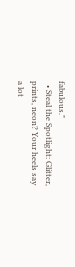fabulous."
  • Steal the Spotlight: Glitter, prints, neon? Your heels say a lot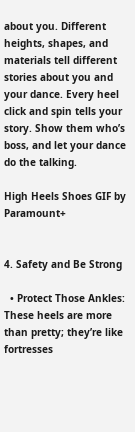about you. Different heights, shapes, and materials tell different stories about you and your dance. Every heel click and spin tells your story. Show them who’s boss, and let your dance do the talking.

High Heels Shoes GIF by Paramount+


4. Safety and Be Strong

  • Protect Those Ankles: These heels are more than pretty; they’re like fortresses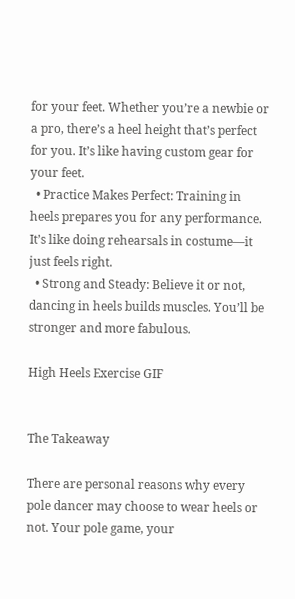for your feet. Whether you’re a newbie or a pro, there’s a heel height that’s perfect for you. It’s like having custom gear for your feet.
  • Practice Makes Perfect: Training in heels prepares you for any performance. It’s like doing rehearsals in costume—it just feels right.
  • Strong and Steady: Believe it or not, dancing in heels builds muscles. You’ll be stronger and more fabulous.

High Heels Exercise GIF


The Takeaway

There are personal reasons why every pole dancer may choose to wear heels or not. Your pole game, your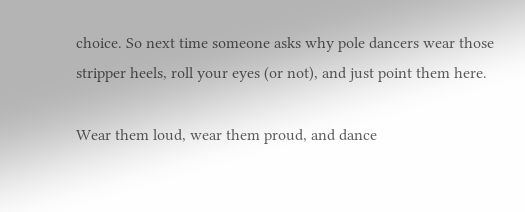choice. So next time someone asks why pole dancers wear those stripper heels, roll your eyes (or not), and just point them here.

Wear them loud, wear them proud, and dance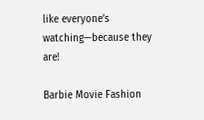like everyone’s watching—because they are!

Barbie Movie Fashion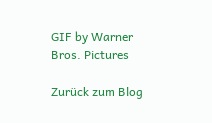GIF by Warner Bros. Pictures

Zurück zum Blog